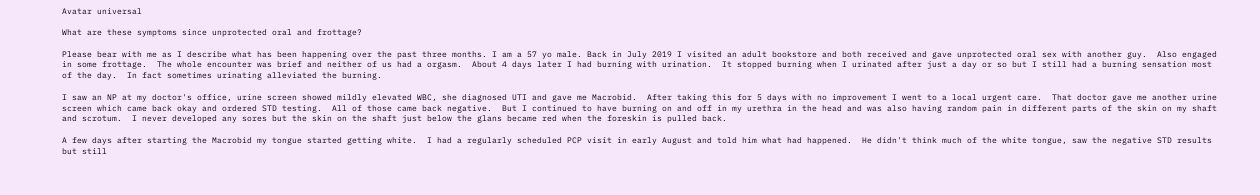Avatar universal

What are these symptoms since unprotected oral and frottage?

Please bear with me as I describe what has been happening over the past three months. I am a 57 yo male. Back in July 2019 I visited an adult bookstore and both received and gave unprotected oral sex with another guy.  Also engaged in some frottage.  The whole encounter was brief and neither of us had a orgasm.  About 4 days later I had burning with urination.  It stopped burning when I urinated after just a day or so but I still had a burning sensation most of the day.  In fact sometimes urinating alleviated the burning.

I saw an NP at my doctor's office, urine screen showed mildly elevated WBC, she diagnosed UTI and gave me Macrobid.  After taking this for 5 days with no improvement I went to a local urgent care.  That doctor gave me another urine screen which came back okay and ordered STD testing.  All of those came back negative.  But I continued to have burning on and off in my urethra in the head and was also having random pain in different parts of the skin on my shaft and scrotum.  I never developed any sores but the skin on the shaft just below the glans became red when the foreskin is pulled back.

A few days after starting the Macrobid my tongue started getting white.  I had a regularly scheduled PCP visit in early August and told him what had happened.  He didn't think much of the white tongue, saw the negative STD results but still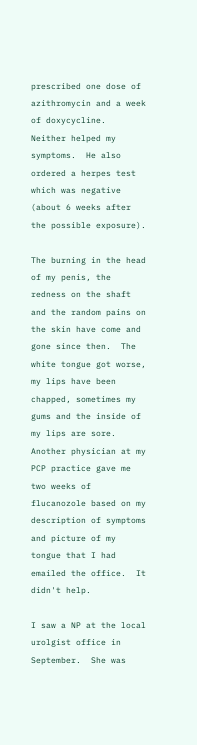prescribed one dose of azithromycin and a week of doxycycline.  Neither helped my symptoms.  He also ordered a herpes test which was negative (about 6 weeks after the possible exposure).

The burning in the head of my penis, the redness on the shaft and the random pains on the skin have come and gone since then.  The white tongue got worse, my lips have been chapped, sometimes my gums and the inside of my lips are sore.  Another physician at my PCP practice gave me two weeks of flucanozole based on my description of symptoms and picture of my tongue that I had emailed the office.  It didn't help.

I saw a NP at the local urolgist office in September.  She was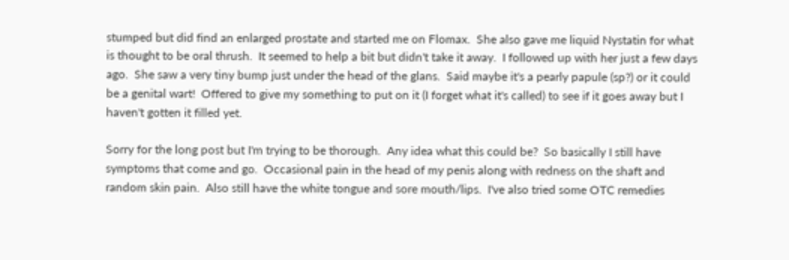stumped but did find an enlarged prostate and started me on Flomax.  She also gave me liquid Nystatin for what is thought to be oral thrush.  It seemed to help a bit but didn't take it away.  I followed up with her just a few days ago.  She saw a very tiny bump just under the head of the glans.  Said maybe it's a pearly papule (sp?) or it could be a genital wart!  Offered to give my something to put on it (I forget what it's called) to see if it goes away but I haven't gotten it filled yet.

Sorry for the long post but I'm trying to be thorough.  Any idea what this could be?  So basically I still have symptoms that come and go.  Occasional pain in the head of my penis along with redness on the shaft and random skin pain.  Also still have the white tongue and sore mouth/lips.  I've also tried some OTC remedies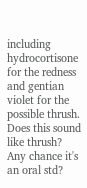including hydrocortisone for the redness and gentian violet for the possible thrush.  Does this sound like thrush?  Any chance it's an oral std?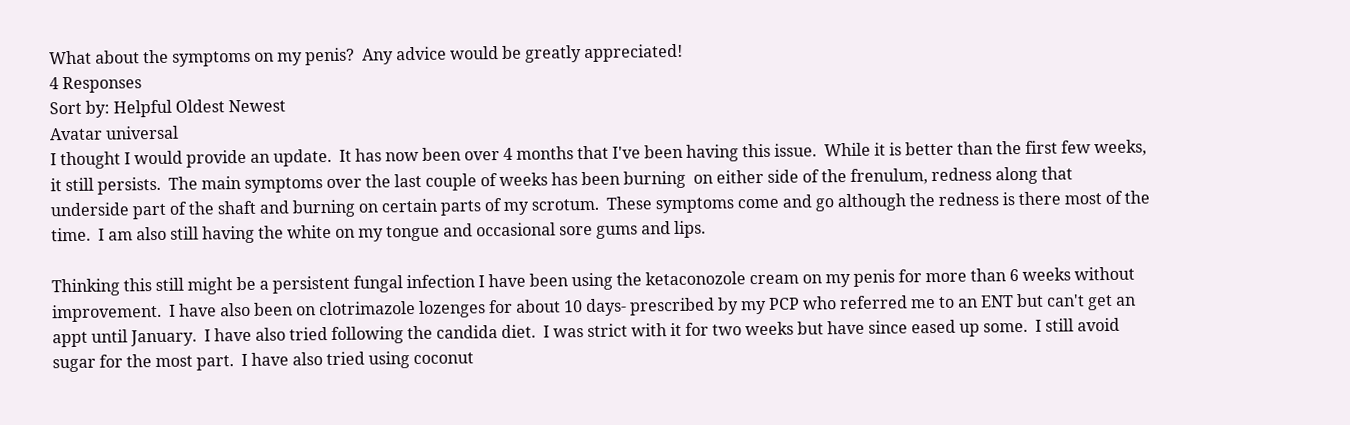What about the symptoms on my penis?  Any advice would be greatly appreciated!
4 Responses
Sort by: Helpful Oldest Newest
Avatar universal
I thought I would provide an update.  It has now been over 4 months that I've been having this issue.  While it is better than the first few weeks, it still persists.  The main symptoms over the last couple of weeks has been burning  on either side of the frenulum, redness along that underside part of the shaft and burning on certain parts of my scrotum.  These symptoms come and go although the redness is there most of the time.  I am also still having the white on my tongue and occasional sore gums and lips.

Thinking this still might be a persistent fungal infection I have been using the ketaconozole cream on my penis for more than 6 weeks without improvement.  I have also been on clotrimazole lozenges for about 10 days- prescribed by my PCP who referred me to an ENT but can't get an appt until January.  I have also tried following the candida diet.  I was strict with it for two weeks but have since eased up some.  I still avoid sugar for the most part.  I have also tried using coconut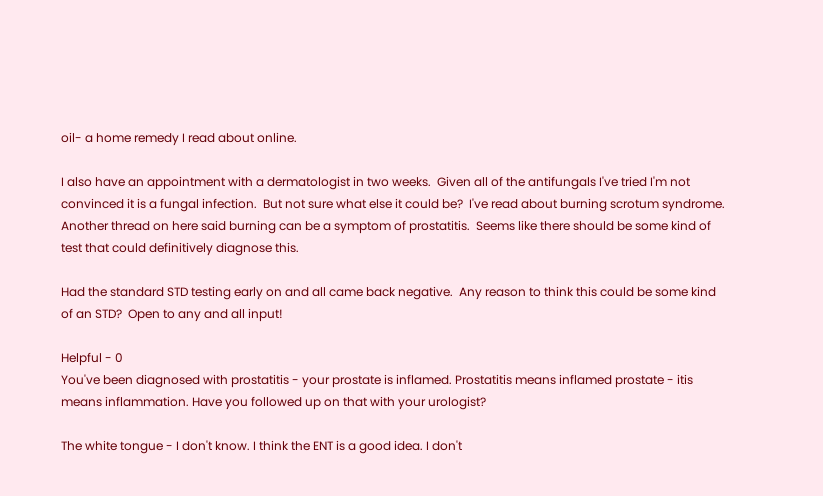oil- a home remedy I read about online.

I also have an appointment with a dermatologist in two weeks.  Given all of the antifungals I've tried I'm not convinced it is a fungal infection.  But not sure what else it could be?  I've read about burning scrotum syndrome.  Another thread on here said burning can be a symptom of prostatitis.  Seems like there should be some kind of test that could definitively diagnose this.

Had the standard STD testing early on and all came back negative.  Any reason to think this could be some kind of an STD?  Open to any and all input!

Helpful - 0
You've been diagnosed with prostatitis - your prostate is inflamed. Prostatitis means inflamed prostate - itis means inflammation. Have you followed up on that with your urologist?

The white tongue - I don't know. I think the ENT is a good idea. I don't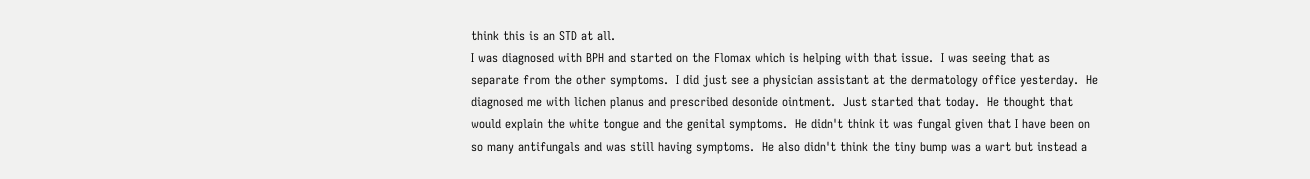think this is an STD at all.
I was diagnosed with BPH and started on the Flomax which is helping with that issue.  I was seeing that as separate from the other symptoms.  I did just see a physician assistant at the dermatology office yesterday.  He diagnosed me with lichen planus and prescribed desonide ointment.  Just started that today.  He thought that would explain the white tongue and the genital symptoms.  He didn't think it was fungal given that I have been on so many antifungals and was still having symptoms.  He also didn't think the tiny bump was a wart but instead a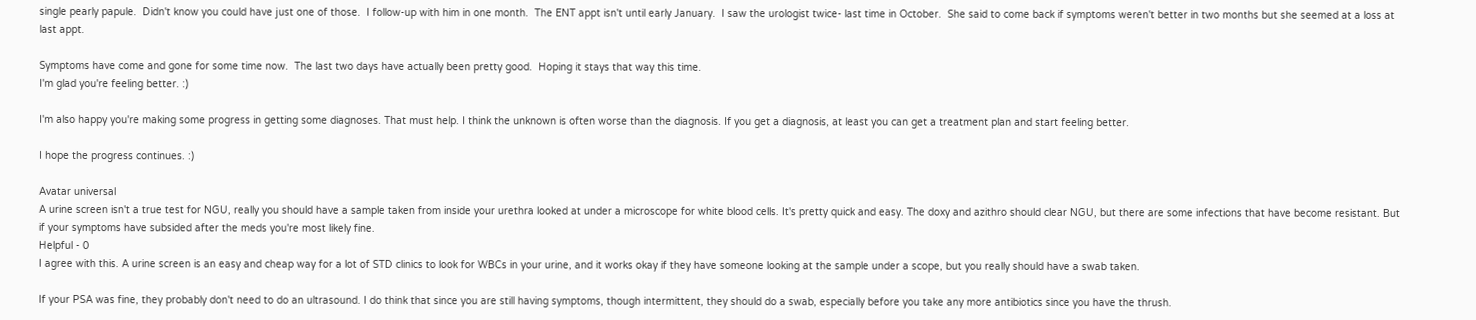single pearly papule.  Didn't know you could have just one of those.  I follow-up with him in one month.  The ENT appt isn't until early January.  I saw the urologist twice- last time in October.  She said to come back if symptoms weren't better in two months but she seemed at a loss at last appt.

Symptoms have come and gone for some time now.  The last two days have actually been pretty good.  Hoping it stays that way this time.
I'm glad you're feeling better. :)

I'm also happy you're making some progress in getting some diagnoses. That must help. I think the unknown is often worse than the diagnosis. If you get a diagnosis, at least you can get a treatment plan and start feeling better.

I hope the progress continues. :)

Avatar universal
A urine screen isn't a true test for NGU, really you should have a sample taken from inside your urethra looked at under a microscope for white blood cells. It's pretty quick and easy. The doxy and azithro should clear NGU, but there are some infections that have become resistant. But if your symptoms have subsided after the meds you're most likely fine.
Helpful - 0
I agree with this. A urine screen is an easy and cheap way for a lot of STD clinics to look for WBCs in your urine, and it works okay if they have someone looking at the sample under a scope, but you really should have a swab taken.

If your PSA was fine, they probably don't need to do an ultrasound. I do think that since you are still having symptoms, though intermittent, they should do a swab, especially before you take any more antibiotics since you have the thrush.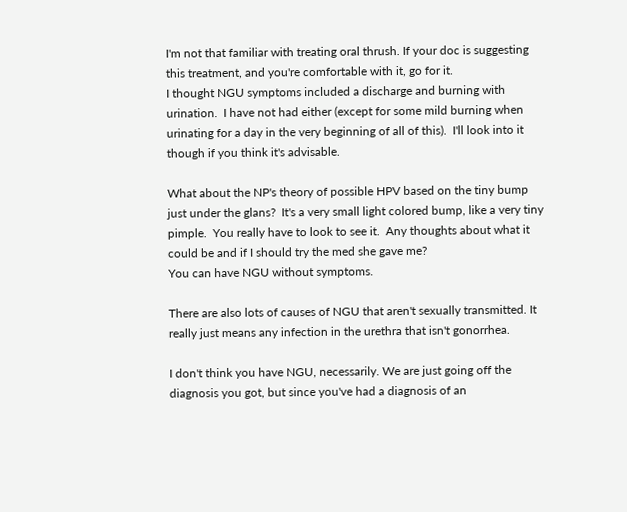I'm not that familiar with treating oral thrush. If your doc is suggesting this treatment, and you're comfortable with it, go for it.
I thought NGU symptoms included a discharge and burning with urination.  I have not had either (except for some mild burning when urinating for a day in the very beginning of all of this).  I'll look into it though if you think it's advisable.

What about the NP's theory of possible HPV based on the tiny bump just under the glans?  It's a very small light colored bump, like a very tiny pimple.  You really have to look to see it.  Any thoughts about what it could be and if I should try the med she gave me?
You can have NGU without symptoms.

There are also lots of causes of NGU that aren't sexually transmitted. It really just means any infection in the urethra that isn't gonorrhea.

I don't think you have NGU, necessarily. We are just going off the diagnosis you got, but since you've had a diagnosis of an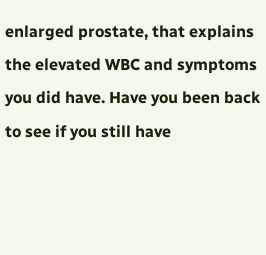enlarged prostate, that explains the elevated WBC and symptoms you did have. Have you been back to see if you still have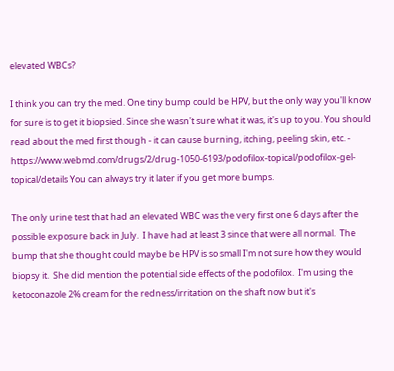elevated WBCs?

I think you can try the med. One tiny bump could be HPV, but the only way you'll know for sure is to get it biopsied. Since she wasn't sure what it was, it's up to you. You should read about the med first though - it can cause burning, itching, peeling skin, etc. - https://www.webmd.com/drugs/2/drug-1050-6193/podofilox-topical/podofilox-gel-topical/details You can always try it later if you get more bumps.

The only urine test that had an elevated WBC was the very first one 6 days after the possible exposure back in July.  I have had at least 3 since that were all normal.  The bump that she thought could maybe be HPV is so small I'm not sure how they would biopsy it.  She did mention the potential side effects of the podofilox.  I'm using the ketoconazole 2% cream for the redness/irritation on the shaft now but it's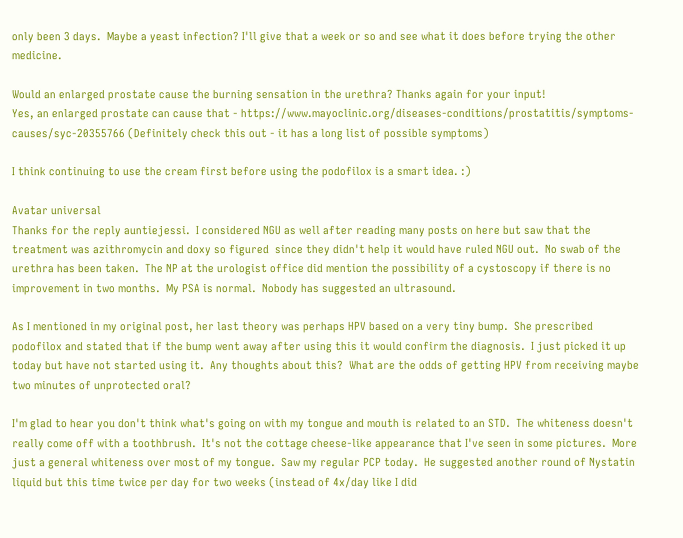only been 3 days.  Maybe a yeast infection? I'll give that a week or so and see what it does before trying the other medicine.

Would an enlarged prostate cause the burning sensation in the urethra? Thanks again for your input!
Yes, an enlarged prostate can cause that - https://www.mayoclinic.org/diseases-conditions/prostatitis/symptoms-causes/syc-20355766 (Definitely check this out - it has a long list of possible symptoms)

I think continuing to use the cream first before using the podofilox is a smart idea. :)

Avatar universal
Thanks for the reply auntiejessi.  I considered NGU as well after reading many posts on here but saw that the treatment was azithromycin and doxy so figured  since they didn't help it would have ruled NGU out.  No swab of the urethra has been taken.  The NP at the urologist office did mention the possibility of a cystoscopy if there is no improvement in two months.  My PSA is normal.  Nobody has suggested an ultrasound.

As I mentioned in my original post, her last theory was perhaps HPV based on a very tiny bump.  She prescribed podofilox and stated that if the bump went away after using this it would confirm the diagnosis.  I just picked it up today but have not started using it.  Any thoughts about this?  What are the odds of getting HPV from receiving maybe two minutes of unprotected oral?

I'm glad to hear you don't think what's going on with my tongue and mouth is related to an STD.  The whiteness doesn't really come off with a toothbrush.  It's not the cottage cheese-like appearance that I've seen in some pictures.  More just a general whiteness over most of my tongue.  Saw my regular PCP today.  He suggested another round of Nystatin liquid but this time twice per day for two weeks (instead of 4x/day like I did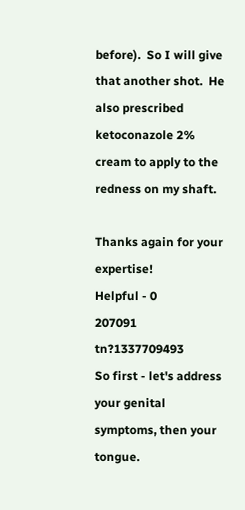before).  So I will give that another shot.  He also prescribed ketoconazole 2% cream to apply to the redness on my shaft.

Thanks again for your expertise!
Helpful - 0
207091 tn?1337709493
So first - let's address your genital symptoms, then your tongue.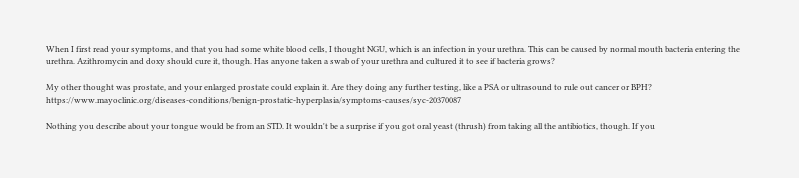When I first read your symptoms, and that you had some white blood cells, I thought NGU, which is an infection in your urethra. This can be caused by normal mouth bacteria entering the urethra. Azithromycin and doxy should cure it, though. Has anyone taken a swab of your urethra and cultured it to see if bacteria grows?

My other thought was prostate, and your enlarged prostate could explain it. Are they doing any further testing, like a PSA or ultrasound to rule out cancer or BPH? https://www.mayoclinic.org/diseases-conditions/benign-prostatic-hyperplasia/symptoms-causes/syc-20370087

Nothing you describe about your tongue would be from an STD. It wouldn't be a surprise if you got oral yeast (thrush) from taking all the antibiotics, though. If you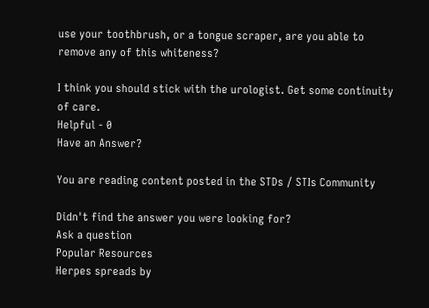use your toothbrush, or a tongue scraper, are you able to remove any of this whiteness?

I think you should stick with the urologist. Get some continuity of care.
Helpful - 0
Have an Answer?

You are reading content posted in the STDs / STIs Community

Didn't find the answer you were looking for?
Ask a question
Popular Resources
Herpes spreads by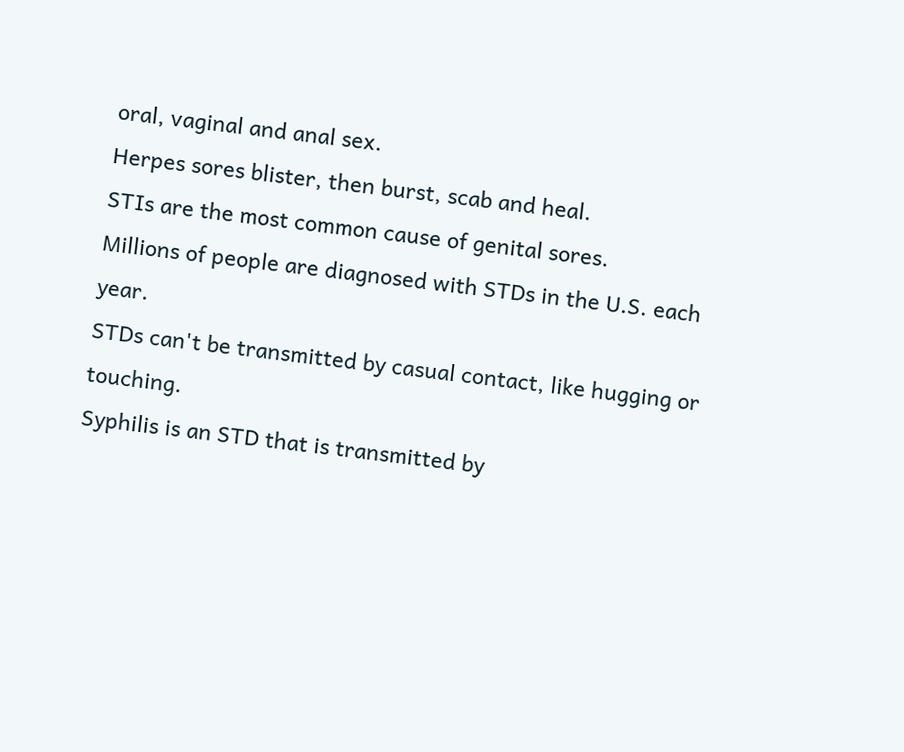oral, vaginal and anal sex.
Herpes sores blister, then burst, scab and heal.
STIs are the most common cause of genital sores.
Millions of people are diagnosed with STDs in the U.S. each year.
STDs can't be transmitted by casual contact, like hugging or touching.
Syphilis is an STD that is transmitted by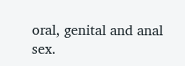oral, genital and anal sex.